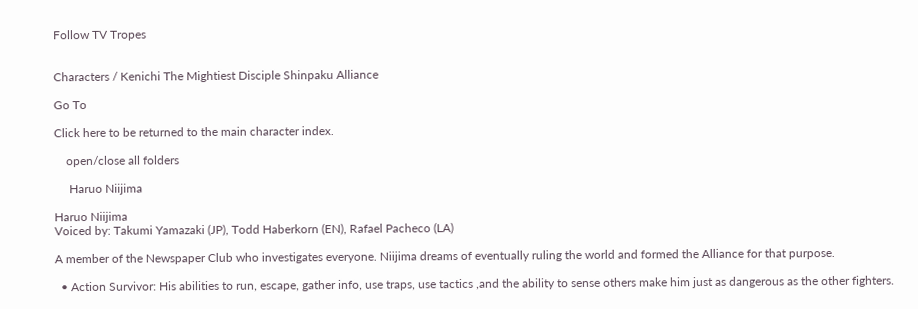Follow TV Tropes


Characters / Kenichi The Mightiest Disciple Shinpaku Alliance

Go To

Click here to be returned to the main character index.

    open/close all folders

     Haruo Niijima

Haruo Niijima
Voiced by: Takumi Yamazaki (JP), Todd Haberkorn (EN), Rafael Pacheco (LA)

A member of the Newspaper Club who investigates everyone. Niijima dreams of eventually ruling the world and formed the Alliance for that purpose.

  • Action Survivor: His abilities to run, escape, gather info, use traps, use tactics ,and the ability to sense others make him just as dangerous as the other fighters.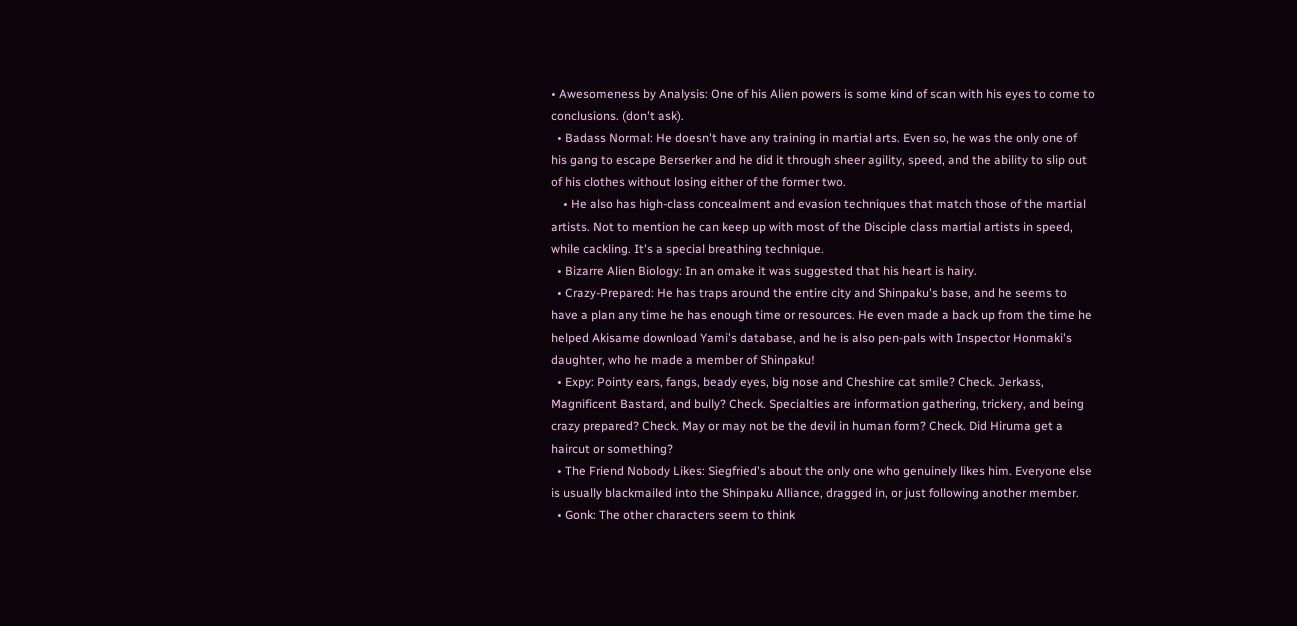• Awesomeness by Analysis: One of his Alien powers is some kind of scan with his eyes to come to conclusions. (don't ask).
  • Badass Normal: He doesn't have any training in martial arts. Even so, he was the only one of his gang to escape Berserker and he did it through sheer agility, speed, and the ability to slip out of his clothes without losing either of the former two.
    • He also has high-class concealment and evasion techniques that match those of the martial artists. Not to mention he can keep up with most of the Disciple class martial artists in speed, while cackling. It's a special breathing technique.
  • Bizarre Alien Biology: In an omake it was suggested that his heart is hairy.
  • Crazy-Prepared: He has traps around the entire city and Shinpaku's base, and he seems to have a plan any time he has enough time or resources. He even made a back up from the time he helped Akisame download Yami's database, and he is also pen-pals with Inspector Honmaki's daughter, who he made a member of Shinpaku!
  • Expy: Pointy ears, fangs, beady eyes, big nose and Cheshire cat smile? Check. Jerkass, Magnificent Bastard, and bully? Check. Specialties are information gathering, trickery, and being crazy prepared? Check. May or may not be the devil in human form? Check. Did Hiruma get a haircut or something?
  • The Friend Nobody Likes: Siegfried's about the only one who genuinely likes him. Everyone else is usually blackmailed into the Shinpaku Alliance, dragged in, or just following another member.
  • Gonk: The other characters seem to think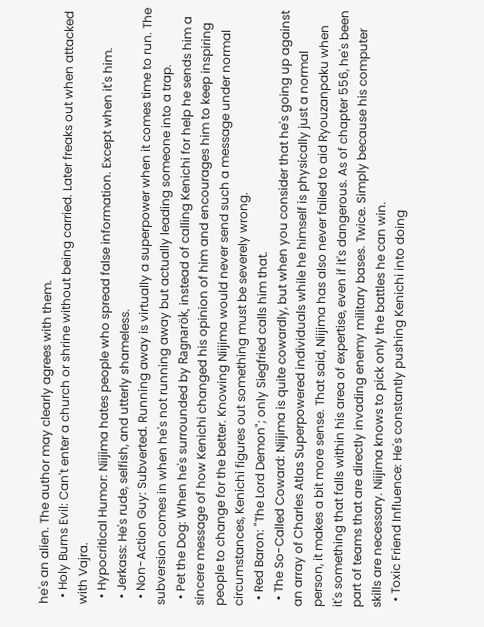he's an alien. The author may clearly agrees with them.
  • Holy Burns Evil: Can't enter a church or shrine without being carried. Later freaks out when attacked with Vajra.
  • Hypocritical Humor: Niijima hates people who spread false information. Except when it's him.
  • Jerkass: He's rude, selfish, and utterly shameless.
  • Non-Action Guy: Subverted. Running away is virtually a superpower when it comes time to run. The subversion comes in when he's not running away but actually leading someone into a trap.
  • Pet the Dog: When he's surrounded by Ragnarök, instead of calling Kenichi for help he sends him a sincere message of how Kenichi changed his opinion of him and encourages him to keep inspiring people to change for the better. Knowing Niijima would never send such a message under normal circumstances, Kenichi figures out something must be severely wrong.
  • Red Baron: "The Lord Demon"; only Siegfried calls him that.
  • The So-Called Coward: Niijima is quite cowardly, but when you consider that he's going up against an array of Charles Atlas Superpowered individuals while he himself is physically just a normal person, it makes a bit more sense. That said, Niijima has also never failed to aid Ryouzanpaku when it's something that falls within his area of expertise, even if it's dangerous. As of chapter 556, he's been part of teams that are directly invading enemy military bases. Twice. Simply because his computer skills are necessary. Niijima knows to pick only the battles he can win.
  • Toxic Friend Influence: He's constantly pushing Kenichi into doing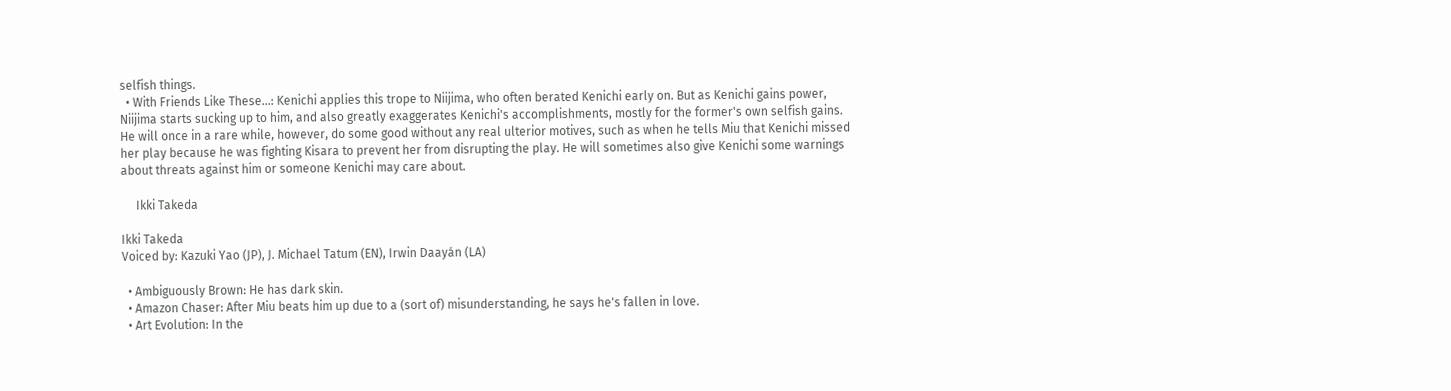selfish things.
  • With Friends Like These...: Kenichi applies this trope to Niijima, who often berated Kenichi early on. But as Kenichi gains power, Niijima starts sucking up to him, and also greatly exaggerates Kenichi's accomplishments, mostly for the former's own selfish gains. He will once in a rare while, however, do some good without any real ulterior motives, such as when he tells Miu that Kenichi missed her play because he was fighting Kisara to prevent her from disrupting the play. He will sometimes also give Kenichi some warnings about threats against him or someone Kenichi may care about.

     Ikki Takeda

Ikki Takeda
Voiced by: Kazuki Yao (JP), J. Michael Tatum (EN), Irwin Daayán (LA)

  • Ambiguously Brown: He has dark skin.
  • Amazon Chaser: After Miu beats him up due to a (sort of) misunderstanding, he says he's fallen in love.
  • Art Evolution: In the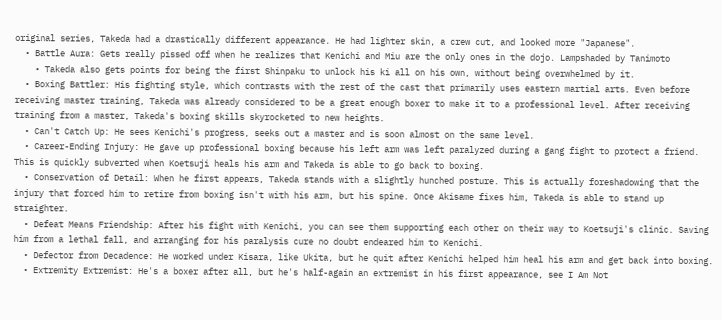original series, Takeda had a drastically different appearance. He had lighter skin, a crew cut, and looked more "Japanese".
  • Battle Aura: Gets really pissed off when he realizes that Kenichi and Miu are the only ones in the dojo. Lampshaded by Tanimoto
    • Takeda also gets points for being the first Shinpaku to unlock his ki all on his own, without being overwhelmed by it.
  • Boxing Battler: His fighting style, which contrasts with the rest of the cast that primarily uses eastern martial arts. Even before receiving master training, Takeda was already considered to be a great enough boxer to make it to a professional level. After receiving training from a master, Takeda's boxing skills skyrocketed to new heights.
  • Can't Catch Up: He sees Kenichi's progress, seeks out a master and is soon almost on the same level.
  • Career-Ending Injury: He gave up professional boxing because his left arm was left paralyzed during a gang fight to protect a friend. This is quickly subverted when Koetsuji heals his arm and Takeda is able to go back to boxing.
  • Conservation of Detail: When he first appears, Takeda stands with a slightly hunched posture. This is actually foreshadowing that the injury that forced him to retire from boxing isn't with his arm, but his spine. Once Akisame fixes him, Takeda is able to stand up straighter.
  • Defeat Means Friendship: After his fight with Kenichi, you can see them supporting each other on their way to Koetsuji's clinic. Saving him from a lethal fall, and arranging for his paralysis cure no doubt endeared him to Kenichi.
  • Defector from Decadence: He worked under Kisara, like Ukita, but he quit after Kenichi helped him heal his arm and get back into boxing.
  • Extremity Extremist: He's a boxer after all, but he's half-again an extremist in his first appearance, see I Am Not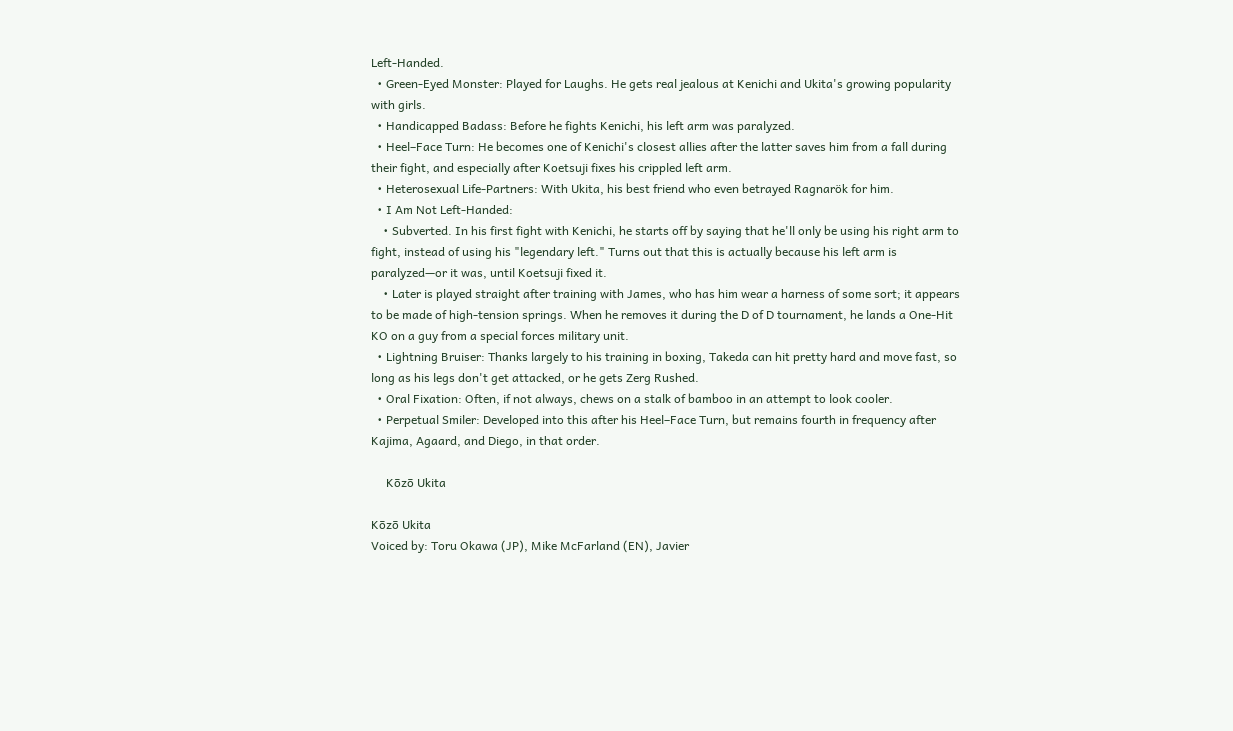Left-Handed.
  • Green-Eyed Monster: Played for Laughs. He gets real jealous at Kenichi and Ukita's growing popularity with girls.
  • Handicapped Badass: Before he fights Kenichi, his left arm was paralyzed.
  • Heel–Face Turn: He becomes one of Kenichi's closest allies after the latter saves him from a fall during their fight, and especially after Koetsuji fixes his crippled left arm.
  • Heterosexual Life-Partners: With Ukita, his best friend who even betrayed Ragnarök for him.
  • I Am Not Left-Handed:
    • Subverted. In his first fight with Kenichi, he starts off by saying that he'll only be using his right arm to fight, instead of using his "legendary left." Turns out that this is actually because his left arm is paralyzed—or it was, until Koetsuji fixed it.
    • Later is played straight after training with James, who has him wear a harness of some sort; it appears to be made of high-tension springs. When he removes it during the D of D tournament, he lands a One-Hit KO on a guy from a special forces military unit.
  • Lightning Bruiser: Thanks largely to his training in boxing, Takeda can hit pretty hard and move fast, so long as his legs don't get attacked, or he gets Zerg Rushed.
  • Oral Fixation: Often, if not always, chews on a stalk of bamboo in an attempt to look cooler.
  • Perpetual Smiler: Developed into this after his Heel–Face Turn, but remains fourth in frequency after Kajima, Agaard, and Diego, in that order.

     Kōzō Ukita

Kōzō Ukita
Voiced by: Toru Okawa (JP), Mike McFarland (EN), Javier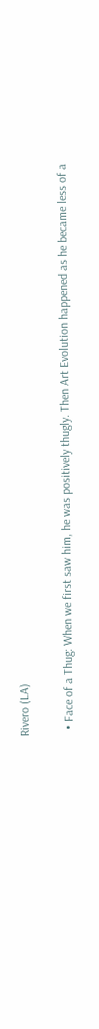Rivero (LA)

  • Face of a Thug: When we first saw him, he was positively thugly. Then Art Evolution happened as he became less of a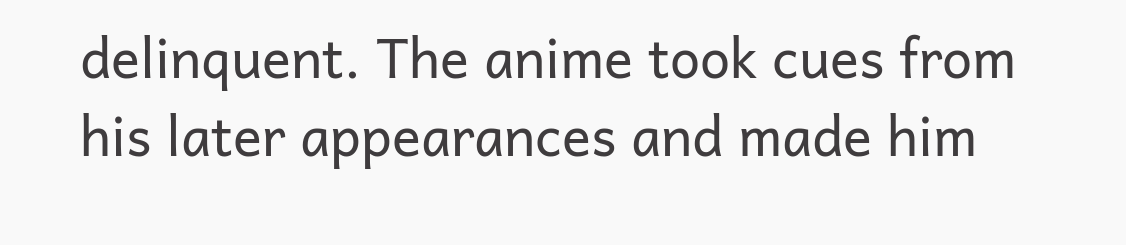delinquent. The anime took cues from his later appearances and made him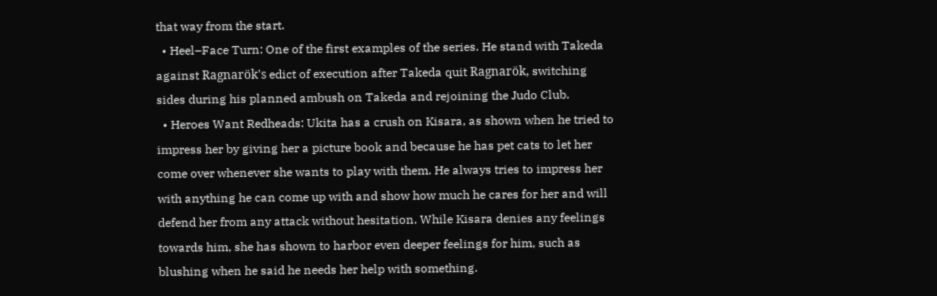that way from the start.
  • Heel–Face Turn: One of the first examples of the series. He stand with Takeda against Ragnarök's edict of execution after Takeda quit Ragnarök, switching sides during his planned ambush on Takeda and rejoining the Judo Club.
  • Heroes Want Redheads: Ukita has a crush on Kisara, as shown when he tried to impress her by giving her a picture book and because he has pet cats to let her come over whenever she wants to play with them. He always tries to impress her with anything he can come up with and show how much he cares for her and will defend her from any attack without hesitation. While Kisara denies any feelings towards him, she has shown to harbor even deeper feelings for him, such as blushing when he said he needs her help with something.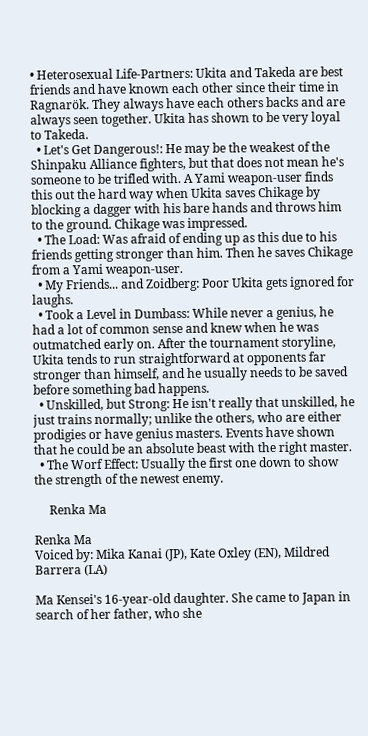• Heterosexual Life-Partners: Ukita and Takeda are best friends and have known each other since their time in Ragnarök. They always have each others backs and are always seen together. Ukita has shown to be very loyal to Takeda.
  • Let's Get Dangerous!: He may be the weakest of the Shinpaku Alliance fighters, but that does not mean he's someone to be trifled with. A Yami weapon-user finds this out the hard way when Ukita saves Chikage by blocking a dagger with his bare hands and throws him to the ground. Chikage was impressed.
  • The Load: Was afraid of ending up as this due to his friends getting stronger than him. Then he saves Chikage from a Yami weapon-user.
  • My Friends... and Zoidberg: Poor Ukita gets ignored for laughs.
  • Took a Level in Dumbass: While never a genius, he had a lot of common sense and knew when he was outmatched early on. After the tournament storyline, Ukita tends to run straightforward at opponents far stronger than himself, and he usually needs to be saved before something bad happens.
  • Unskilled, but Strong: He isn't really that unskilled, he just trains normally; unlike the others, who are either prodigies or have genius masters. Events have shown that he could be an absolute beast with the right master.
  • The Worf Effect: Usually the first one down to show the strength of the newest enemy.

     Renka Ma

Renka Ma
Voiced by: Mika Kanai (JP), Kate Oxley (EN), Mildred Barrera (LA)

Ma Kensei's 16-year-old daughter. She came to Japan in search of her father, who she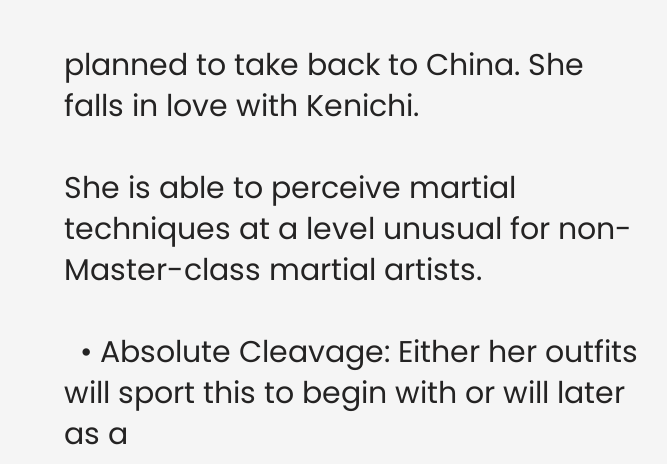planned to take back to China. She falls in love with Kenichi.

She is able to perceive martial techniques at a level unusual for non-Master-class martial artists.

  • Absolute Cleavage: Either her outfits will sport this to begin with or will later as a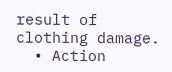result of clothing damage.
  • Action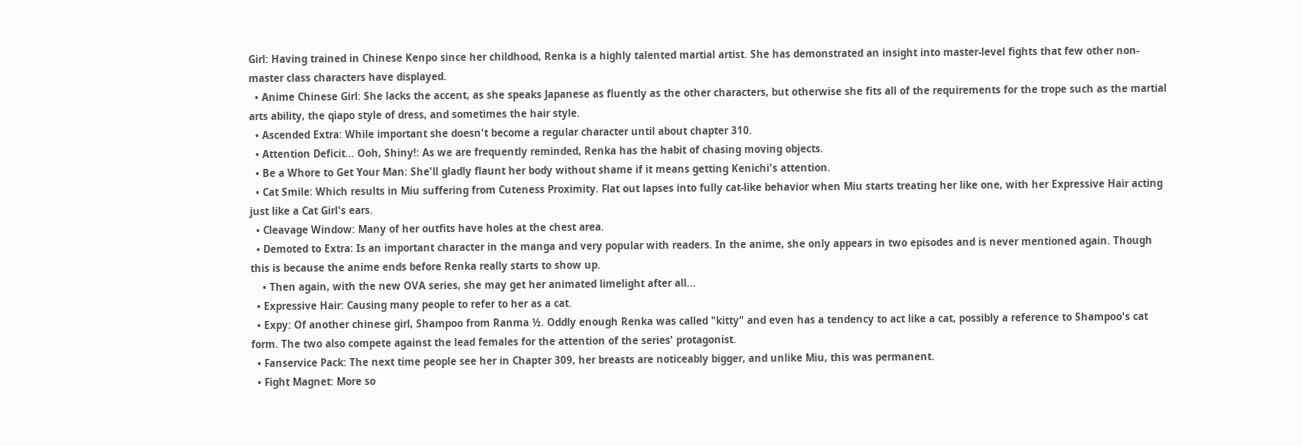Girl: Having trained in Chinese Kenpo since her childhood, Renka is a highly talented martial artist. She has demonstrated an insight into master-level fights that few other non-master class characters have displayed.
  • Anime Chinese Girl: She lacks the accent, as she speaks Japanese as fluently as the other characters, but otherwise she fits all of the requirements for the trope such as the martial arts ability, the qiapo style of dress, and sometimes the hair style.
  • Ascended Extra: While important she doesn't become a regular character until about chapter 310.
  • Attention Deficit... Ooh, Shiny!: As we are frequently reminded, Renka has the habit of chasing moving objects.
  • Be a Whore to Get Your Man: She'll gladly flaunt her body without shame if it means getting Kenichi's attention.
  • Cat Smile: Which results in Miu suffering from Cuteness Proximity. Flat out lapses into fully cat-like behavior when Miu starts treating her like one, with her Expressive Hair acting just like a Cat Girl's ears.
  • Cleavage Window: Many of her outfits have holes at the chest area.
  • Demoted to Extra: Is an important character in the manga and very popular with readers. In the anime, she only appears in two episodes and is never mentioned again. Though this is because the anime ends before Renka really starts to show up.
    • Then again, with the new OVA series, she may get her animated limelight after all...
  • Expressive Hair: Causing many people to refer to her as a cat.
  • Expy: Of another chinese girl, Shampoo from Ranma ½. Oddly enough Renka was called "kitty" and even has a tendency to act like a cat, possibly a reference to Shampoo's cat form. The two also compete against the lead females for the attention of the series' protagonist.
  • Fanservice Pack: The next time people see her in Chapter 309, her breasts are noticeably bigger, and unlike Miu, this was permanent.
  • Fight Magnet: More so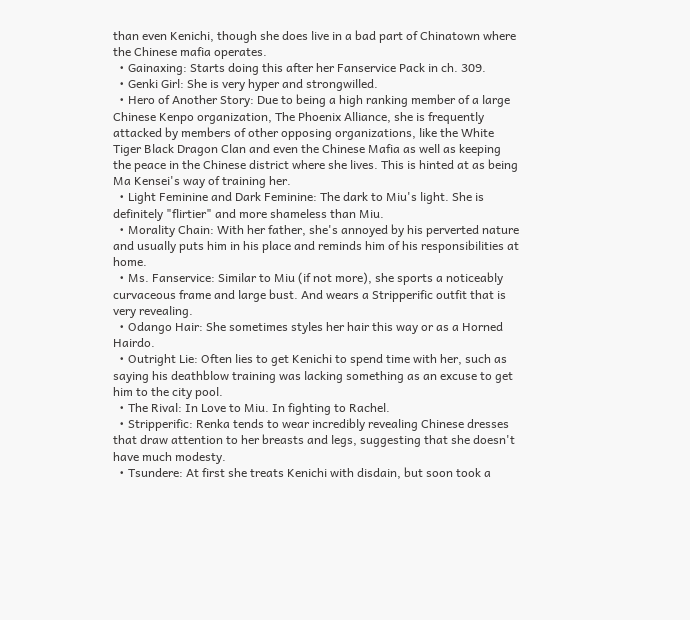than even Kenichi, though she does live in a bad part of Chinatown where the Chinese mafia operates.
  • Gainaxing: Starts doing this after her Fanservice Pack in ch. 309.
  • Genki Girl: She is very hyper and strongwilled.
  • Hero of Another Story: Due to being a high ranking member of a large Chinese Kenpo organization, The Phoenix Alliance, she is frequently attacked by members of other opposing organizations, like the White Tiger Black Dragon Clan and even the Chinese Mafia as well as keeping the peace in the Chinese district where she lives. This is hinted at as being Ma Kensei's way of training her.
  • Light Feminine and Dark Feminine: The dark to Miu's light. She is definitely "flirtier" and more shameless than Miu.
  • Morality Chain: With her father, she's annoyed by his perverted nature and usually puts him in his place and reminds him of his responsibilities at home.
  • Ms. Fanservice: Similar to Miu (if not more), she sports a noticeably curvaceous frame and large bust. And wears a Stripperific outfit that is very revealing.
  • Odango Hair: She sometimes styles her hair this way or as a Horned Hairdo.
  • Outright Lie: Often lies to get Kenichi to spend time with her, such as saying his deathblow training was lacking something as an excuse to get him to the city pool.
  • The Rival: In Love to Miu. In fighting to Rachel.
  • Stripperific: Renka tends to wear incredibly revealing Chinese dresses that draw attention to her breasts and legs, suggesting that she doesn't have much modesty.
  • Tsundere: At first she treats Kenichi with disdain, but soon took a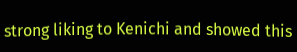strong liking to Kenichi and showed this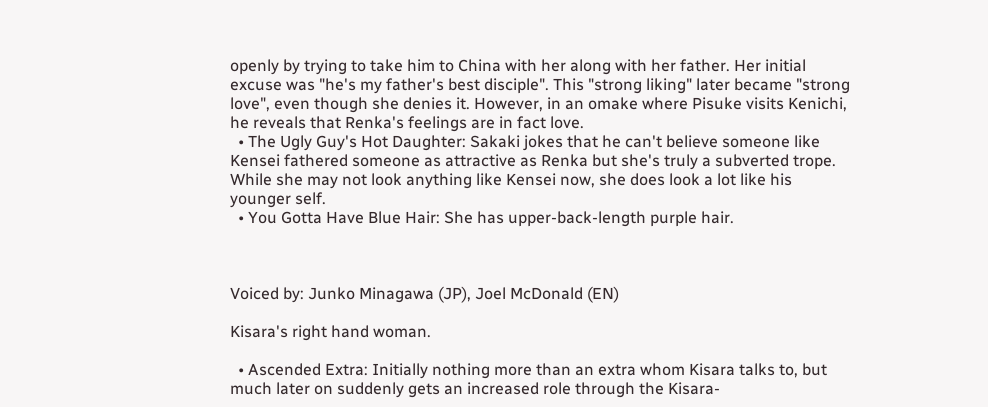openly by trying to take him to China with her along with her father. Her initial excuse was "he's my father's best disciple". This "strong liking" later became "strong love", even though she denies it. However, in an omake where Pisuke visits Kenichi, he reveals that Renka's feelings are in fact love.
  • The Ugly Guy's Hot Daughter: Sakaki jokes that he can't believe someone like Kensei fathered someone as attractive as Renka but she's truly a subverted trope. While she may not look anything like Kensei now, she does look a lot like his younger self.
  • You Gotta Have Blue Hair: She has upper-back-length purple hair.



Voiced by: Junko Minagawa (JP), Joel McDonald (EN)

Kisara's right hand woman.

  • Ascended Extra: Initially nothing more than an extra whom Kisara talks to, but much later on suddenly gets an increased role through the Kisara-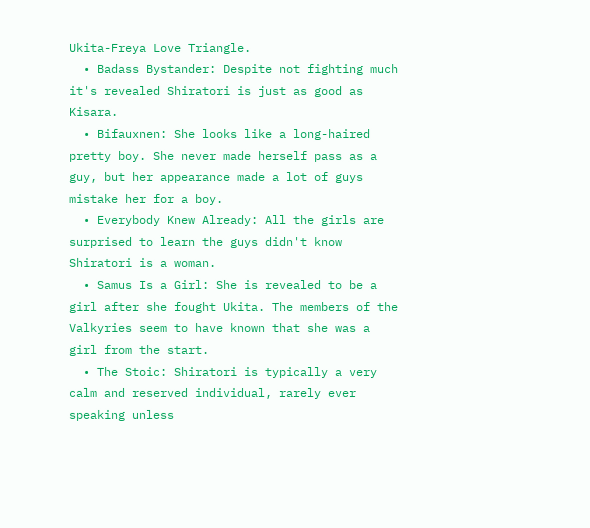Ukita-Freya Love Triangle.
  • Badass Bystander: Despite not fighting much it's revealed Shiratori is just as good as Kisara.
  • Bifauxnen: She looks like a long-haired pretty boy. She never made herself pass as a guy, but her appearance made a lot of guys mistake her for a boy.
  • Everybody Knew Already: All the girls are surprised to learn the guys didn't know Shiratori is a woman.
  • Samus Is a Girl: She is revealed to be a girl after she fought Ukita. The members of the Valkyries seem to have known that she was a girl from the start.
  • The Stoic: Shiratori is typically a very calm and reserved individual, rarely ever speaking unless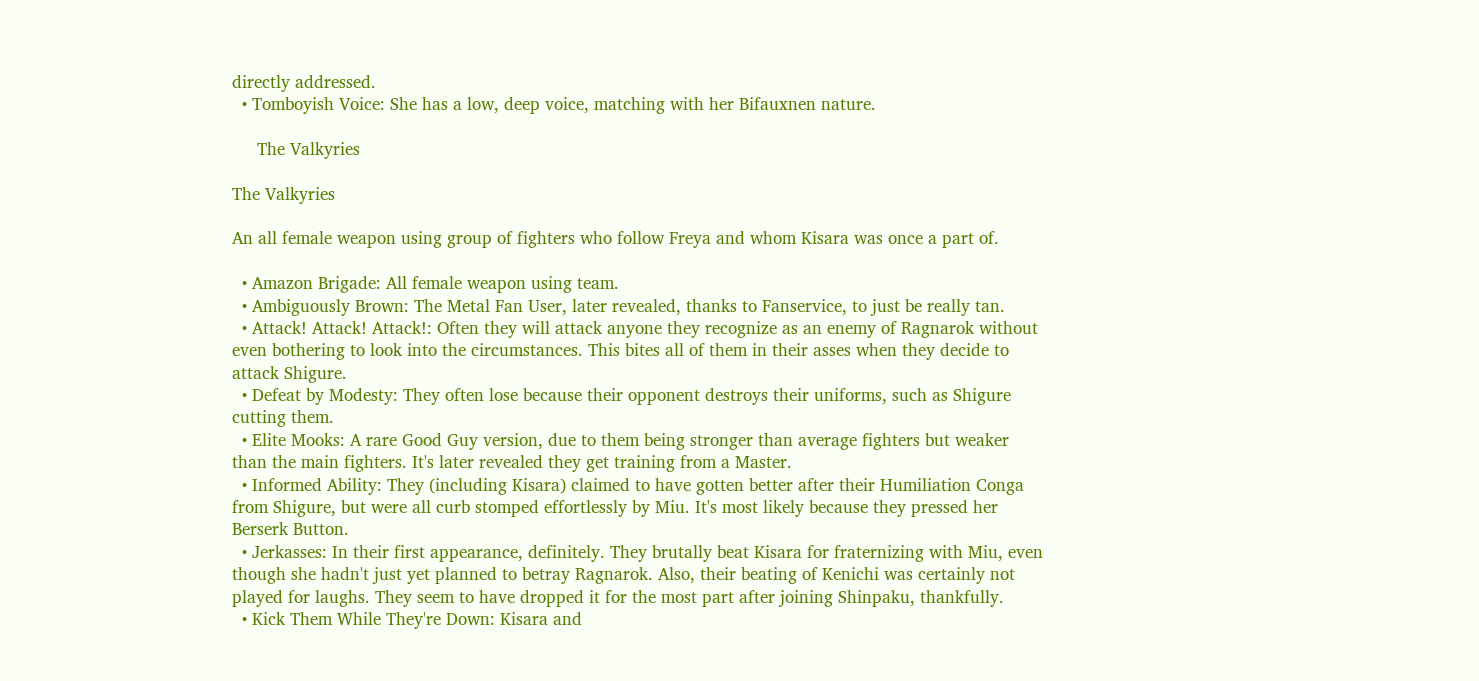directly addressed.
  • Tomboyish Voice: She has a low, deep voice, matching with her Bifauxnen nature.

     The Valkyries

The Valkyries

An all female weapon using group of fighters who follow Freya and whom Kisara was once a part of.

  • Amazon Brigade: All female weapon using team.
  • Ambiguously Brown: The Metal Fan User, later revealed, thanks to Fanservice, to just be really tan.
  • Attack! Attack! Attack!: Often they will attack anyone they recognize as an enemy of Ragnarok without even bothering to look into the circumstances. This bites all of them in their asses when they decide to attack Shigure.
  • Defeat by Modesty: They often lose because their opponent destroys their uniforms, such as Shigure cutting them.
  • Elite Mooks: A rare Good Guy version, due to them being stronger than average fighters but weaker than the main fighters. It's later revealed they get training from a Master.
  • Informed Ability: They (including Kisara) claimed to have gotten better after their Humiliation Conga from Shigure, but were all curb stomped effortlessly by Miu. It's most likely because they pressed her Berserk Button.
  • Jerkasses: In their first appearance, definitely. They brutally beat Kisara for fraternizing with Miu, even though she hadn't just yet planned to betray Ragnarok. Also, their beating of Kenichi was certainly not played for laughs. They seem to have dropped it for the most part after joining Shinpaku, thankfully.
  • Kick Them While They're Down: Kisara and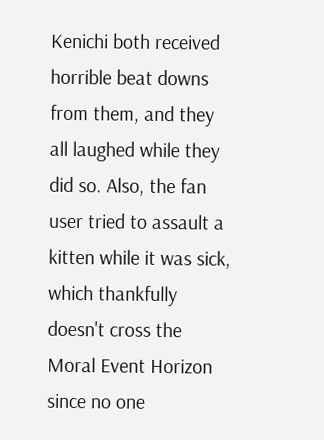Kenichi both received horrible beat downs from them, and they all laughed while they did so. Also, the fan user tried to assault a kitten while it was sick, which thankfully doesn't cross the Moral Event Horizon since no one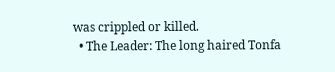was crippled or killed.
  • The Leader: The long haired Tonfa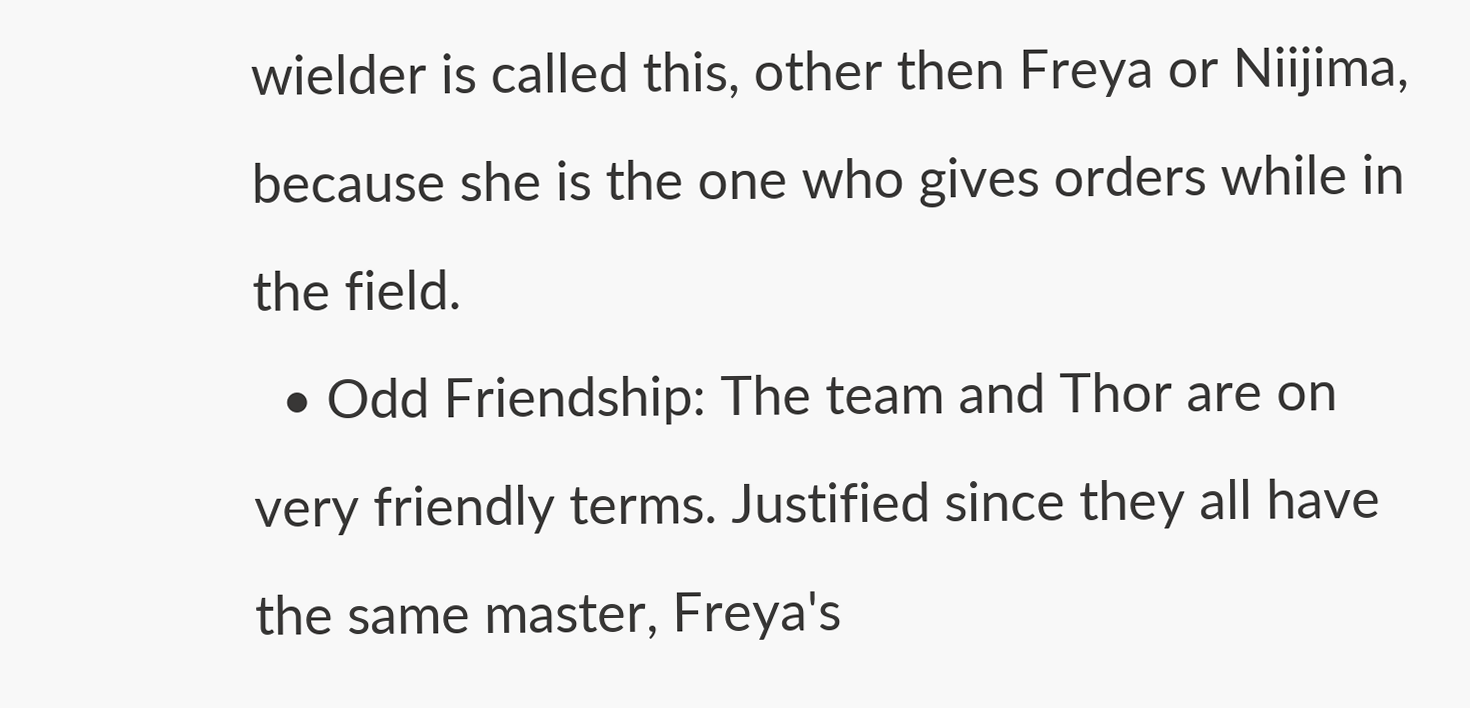wielder is called this, other then Freya or Niijima, because she is the one who gives orders while in the field.
  • Odd Friendship: The team and Thor are on very friendly terms. Justified since they all have the same master, Freya's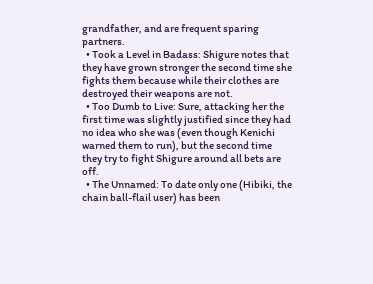grandfather, and are frequent sparing partners.
  • Took a Level in Badass: Shigure notes that they have grown stronger the second time she fights them because while their clothes are destroyed their weapons are not.
  • Too Dumb to Live: Sure, attacking her the first time was slightly justified since they had no idea who she was (even though Kenichi warned them to run), but the second time they try to fight Shigure around all bets are off.
  • The Unnamed: To date only one (Hibiki, the chain ball-flail user) has been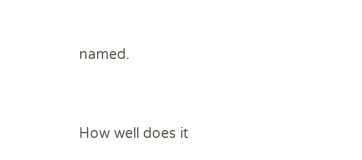named.


How well does it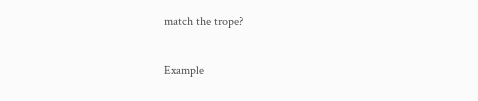match the trope?

Example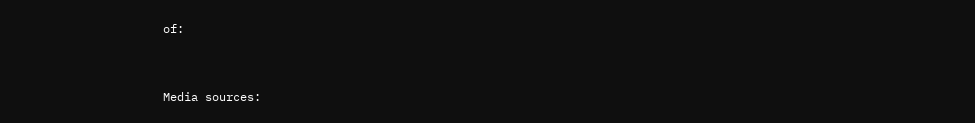of:


Media sources: